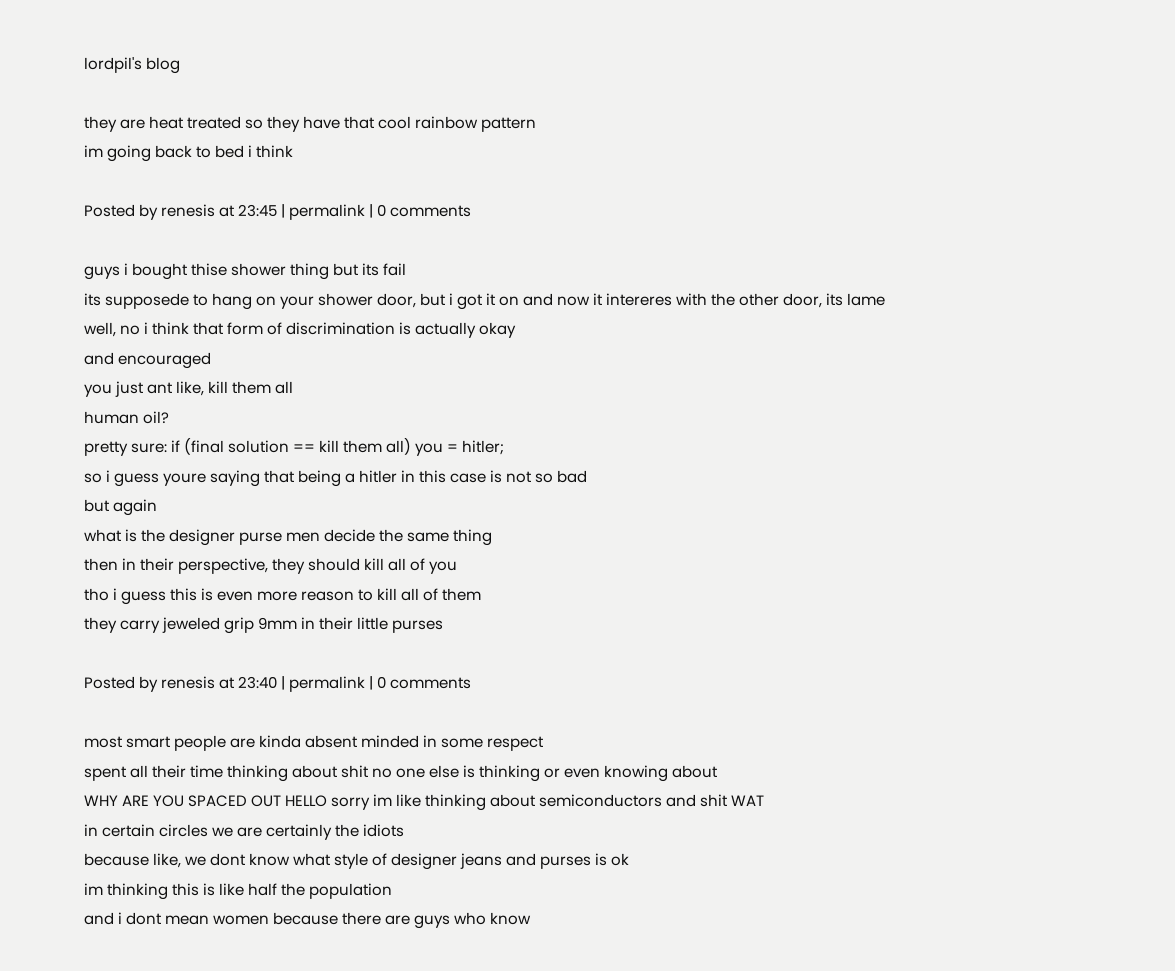lordpil's blog

they are heat treated so they have that cool rainbow pattern
im going back to bed i think

Posted by renesis at 23:45 | permalink | 0 comments

guys i bought thise shower thing but its fail
its supposede to hang on your shower door, but i got it on and now it intereres with the other door, its lame
well, no i think that form of discrimination is actually okay
and encouraged
you just ant like, kill them all
human oil?
pretty sure: if (final solution == kill them all) you = hitler;
so i guess youre saying that being a hitler in this case is not so bad
but again
what is the designer purse men decide the same thing
then in their perspective, they should kill all of you
tho i guess this is even more reason to kill all of them
they carry jeweled grip 9mm in their little purses

Posted by renesis at 23:40 | permalink | 0 comments

most smart people are kinda absent minded in some respect
spent all their time thinking about shit no one else is thinking or even knowing about
WHY ARE YOU SPACED OUT HELLO sorry im like thinking about semiconductors and shit WAT
in certain circles we are certainly the idiots
because like, we dont know what style of designer jeans and purses is ok
im thinking this is like half the population
and i dont mean women because there are guys who know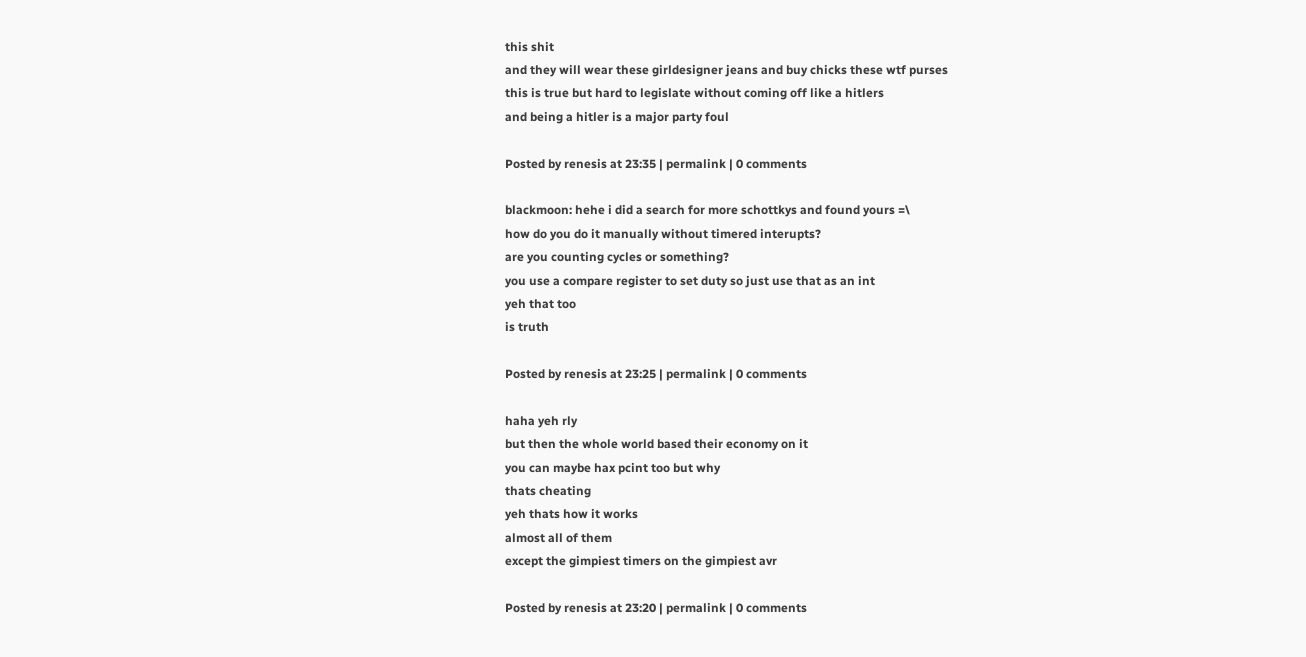this shit
and they will wear these girldesigner jeans and buy chicks these wtf purses
this is true but hard to legislate without coming off like a hitlers
and being a hitler is a major party foul

Posted by renesis at 23:35 | permalink | 0 comments

blackmoon: hehe i did a search for more schottkys and found yours =\
how do you do it manually without timered interupts?
are you counting cycles or something?
you use a compare register to set duty so just use that as an int
yeh that too
is truth

Posted by renesis at 23:25 | permalink | 0 comments

haha yeh rly
but then the whole world based their economy on it
you can maybe hax pcint too but why
thats cheating
yeh thats how it works
almost all of them
except the gimpiest timers on the gimpiest avr

Posted by renesis at 23:20 | permalink | 0 comments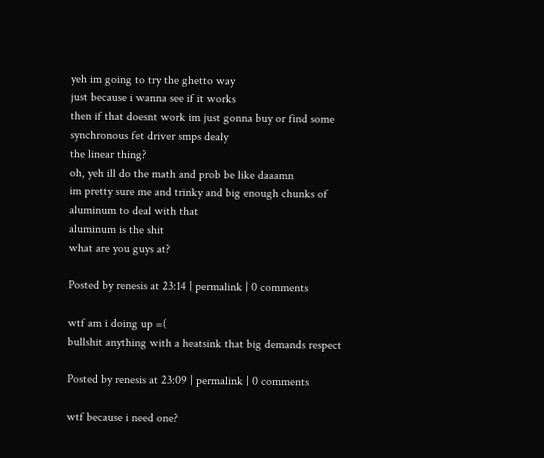yeh im going to try the ghetto way
just because i wanna see if it works
then if that doesnt work im just gonna buy or find some synchronous fet driver smps dealy
the linear thing?
oh, yeh ill do the math and prob be like daaamn
im pretty sure me and trinky and big enough chunks of aluminum to deal with that
aluminum is the shit
what are you guys at?

Posted by renesis at 23:14 | permalink | 0 comments

wtf am i doing up =(
bullshit anything with a heatsink that big demands respect

Posted by renesis at 23:09 | permalink | 0 comments

wtf because i need one?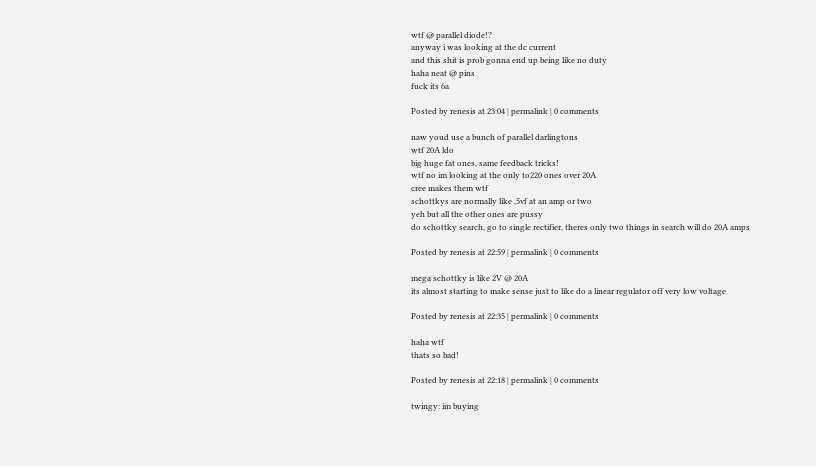wtf @ parallel diode!?
anyway i was looking at the dc current
and this shit is prob gonna end up being like no duty
haha neat @ pins
fuck its 6a

Posted by renesis at 23:04 | permalink | 0 comments

naw youd use a bunch of parallel darlingtons
wtf 20A ldo
big huge fat ones, same feedback tricks!
wtf no im looking at the only to220 ones over 20A
cree makes them wtf
schottkys are normally like ,5vf at an amp or two
yeh but all the other ones are pussy
do schottky search, go to single rectifier, theres only two things in search will do 20A amps

Posted by renesis at 22:59 | permalink | 0 comments

mega schottky is like 2V @ 20A
its almost starting to make sense just to like do a linear regulator off very low voltage

Posted by renesis at 22:35 | permalink | 0 comments

haha wtf
thats so bad!

Posted by renesis at 22:18 | permalink | 0 comments

twingy: im buying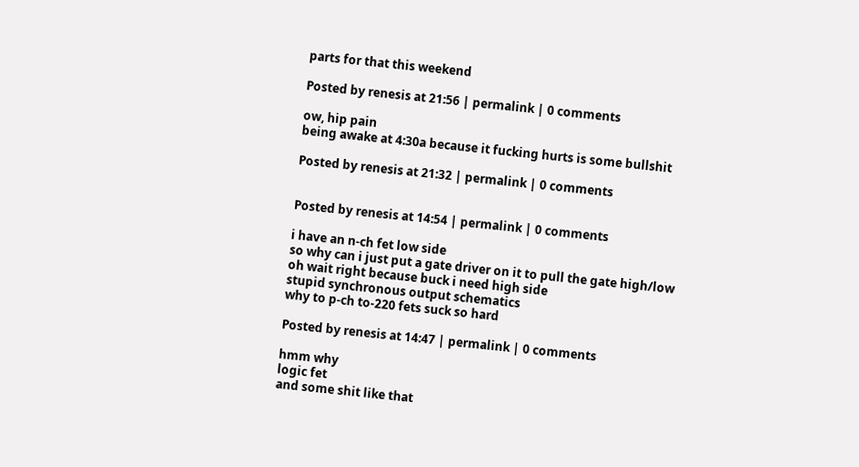parts for that this weekend

Posted by renesis at 21:56 | permalink | 0 comments

ow, hip pain
being awake at 4:30a because it fucking hurts is some bullshit

Posted by renesis at 21:32 | permalink | 0 comments


Posted by renesis at 14:54 | permalink | 0 comments

i have an n-ch fet low side
so why can i just put a gate driver on it to pull the gate high/low
oh wait right because buck i need high side
stupid synchronous output schematics
why to p-ch to-220 fets suck so hard

Posted by renesis at 14:47 | permalink | 0 comments

hmm why
logic fet
and some shit like that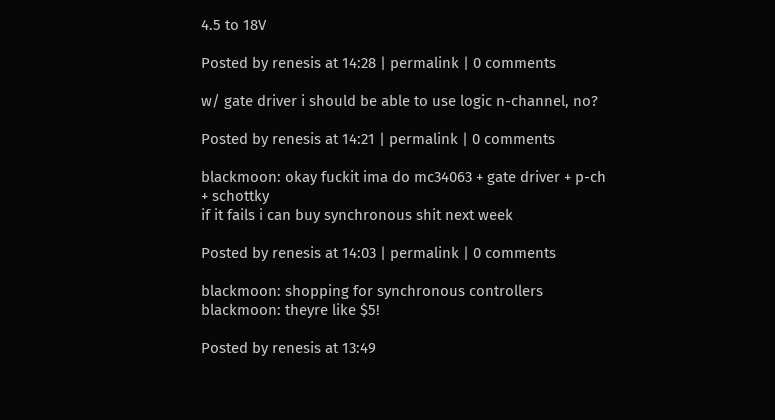4.5 to 18V

Posted by renesis at 14:28 | permalink | 0 comments

w/ gate driver i should be able to use logic n-channel, no?

Posted by renesis at 14:21 | permalink | 0 comments

blackmoon: okay fuckit ima do mc34063 + gate driver + p-ch
+ schottky
if it fails i can buy synchronous shit next week

Posted by renesis at 14:03 | permalink | 0 comments

blackmoon: shopping for synchronous controllers
blackmoon: theyre like $5!

Posted by renesis at 13:49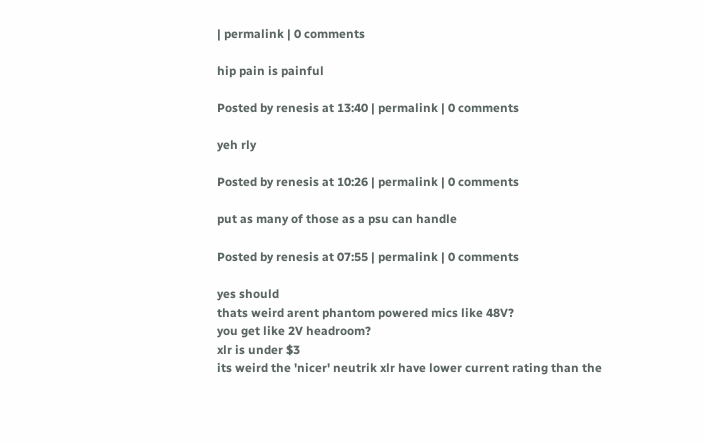| permalink | 0 comments

hip pain is painful

Posted by renesis at 13:40 | permalink | 0 comments

yeh rly

Posted by renesis at 10:26 | permalink | 0 comments

put as many of those as a psu can handle

Posted by renesis at 07:55 | permalink | 0 comments

yes should
thats weird arent phantom powered mics like 48V?
you get like 2V headroom?
xlr is under $3
its weird the 'nicer' neutrik xlr have lower current rating than the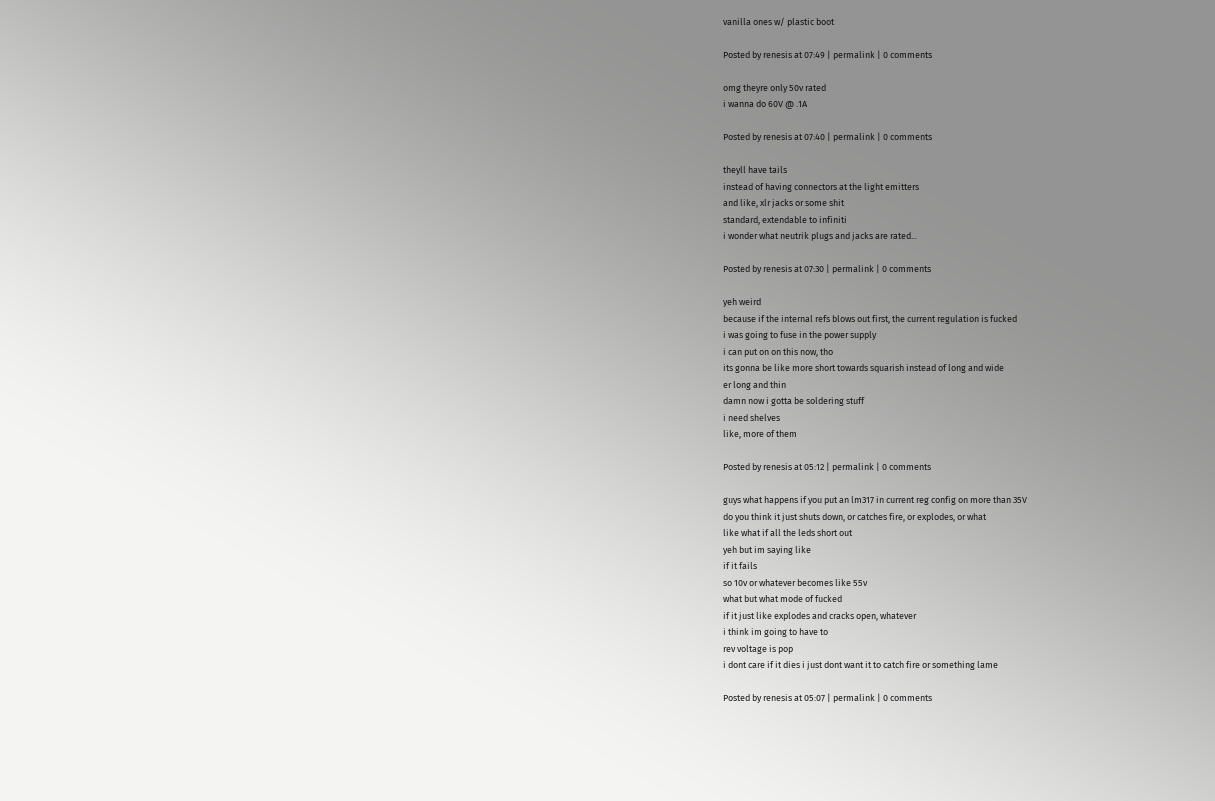vanilla ones w/ plastic boot

Posted by renesis at 07:49 | permalink | 0 comments

omg theyre only 50v rated
i wanna do 60V @ .1A

Posted by renesis at 07:40 | permalink | 0 comments

theyll have tails
instead of having connectors at the light emitters
and like, xlr jacks or some shit
standard, extendable to infiniti
i wonder what neutrik plugs and jacks are rated...

Posted by renesis at 07:30 | permalink | 0 comments

yeh weird
because if the internal refs blows out first, the current regulation is fucked
i was going to fuse in the power supply
i can put on on this now, tho
its gonna be like more short towards squarish instead of long and wide
er long and thin
damn now i gotta be soldering stuff
i need shelves
like, more of them

Posted by renesis at 05:12 | permalink | 0 comments

guys what happens if you put an lm317 in current reg config on more than 35V
do you think it just shuts down, or catches fire, or explodes, or what
like what if all the leds short out
yeh but im saying like
if it fails
so 10v or whatever becomes like 55v
what but what mode of fucked
if it just like explodes and cracks open, whatever
i think im going to have to
rev voltage is pop
i dont care if it dies i just dont want it to catch fire or something lame

Posted by renesis at 05:07 | permalink | 0 comments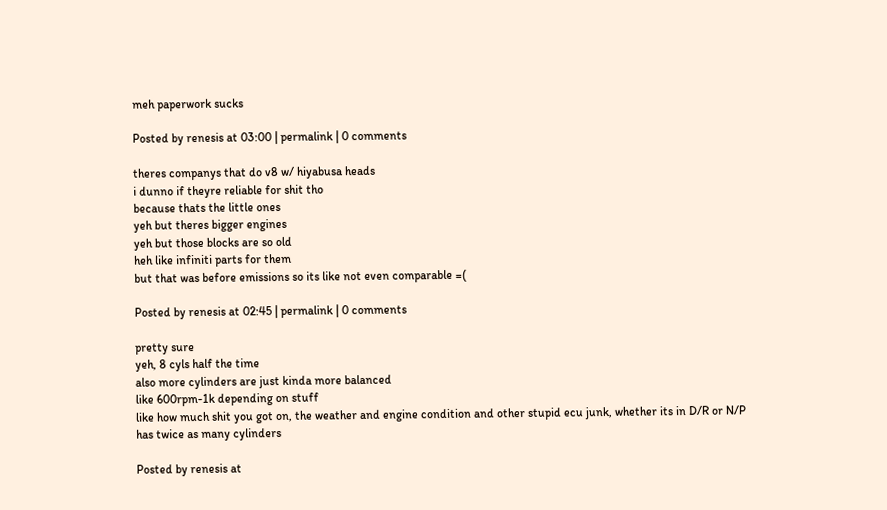meh paperwork sucks

Posted by renesis at 03:00 | permalink | 0 comments

theres companys that do v8 w/ hiyabusa heads
i dunno if theyre reliable for shit tho
because thats the little ones
yeh but theres bigger engines
yeh but those blocks are so old
heh like infiniti parts for them
but that was before emissions so its like not even comparable =(

Posted by renesis at 02:45 | permalink | 0 comments

pretty sure
yeh, 8 cyls half the time
also more cylinders are just kinda more balanced
like 600rpm-1k depending on stuff
like how much shit you got on, the weather and engine condition and other stupid ecu junk, whether its in D/R or N/P
has twice as many cylinders

Posted by renesis at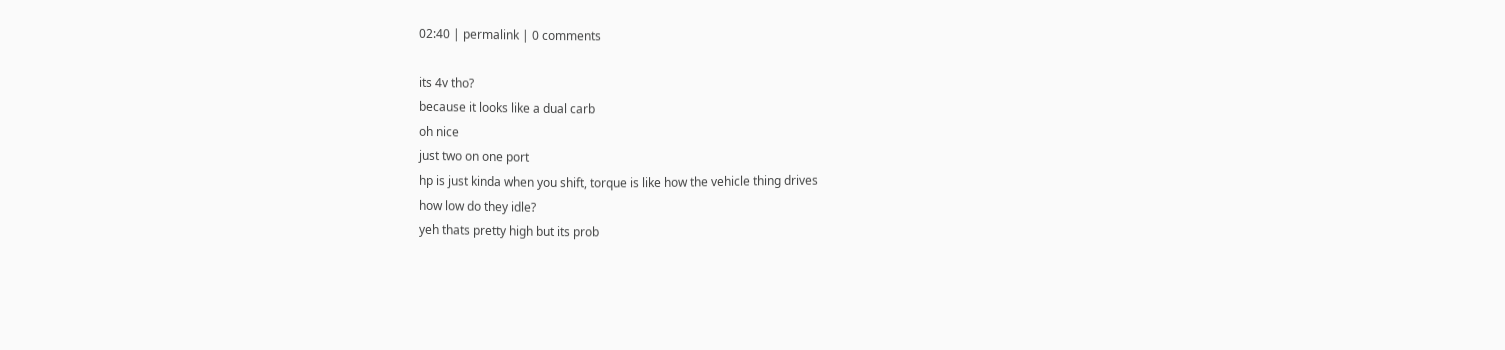02:40 | permalink | 0 comments

its 4v tho?
because it looks like a dual carb
oh nice
just two on one port
hp is just kinda when you shift, torque is like how the vehicle thing drives
how low do they idle?
yeh thats pretty high but its prob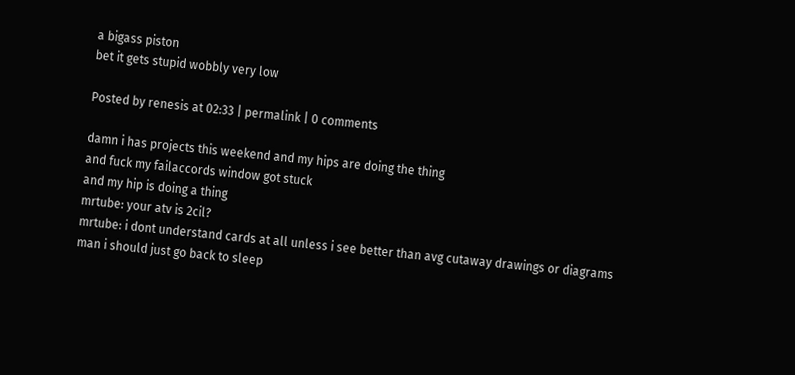a bigass piston
bet it gets stupid wobbly very low

Posted by renesis at 02:33 | permalink | 0 comments

damn i has projects this weekend and my hips are doing the thing
and fuck my failaccords window got stuck
and my hip is doing a thing
mrtube: your atv is 2cil?
mrtube: i dont understand cards at all unless i see better than avg cutaway drawings or diagrams
man i should just go back to sleep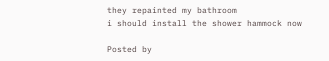they repainted my bathroom
i should install the shower hammock now

Posted by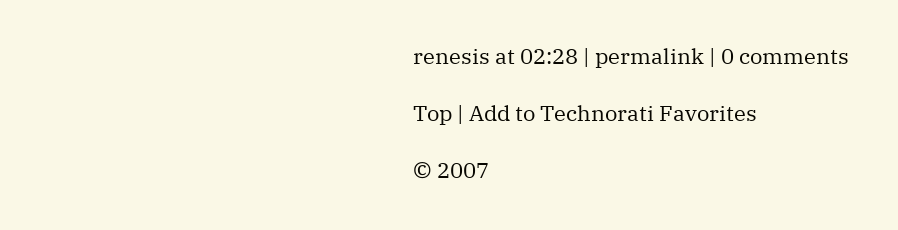renesis at 02:28 | permalink | 0 comments

Top | Add to Technorati Favorites

© 2007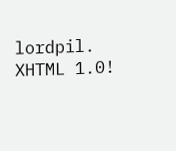lordpil.   XHTML 1.0!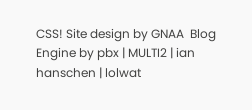CSS! Site design by GNAA  Blog Engine by pbx | MULTI2 | ian hanschen | lolwat